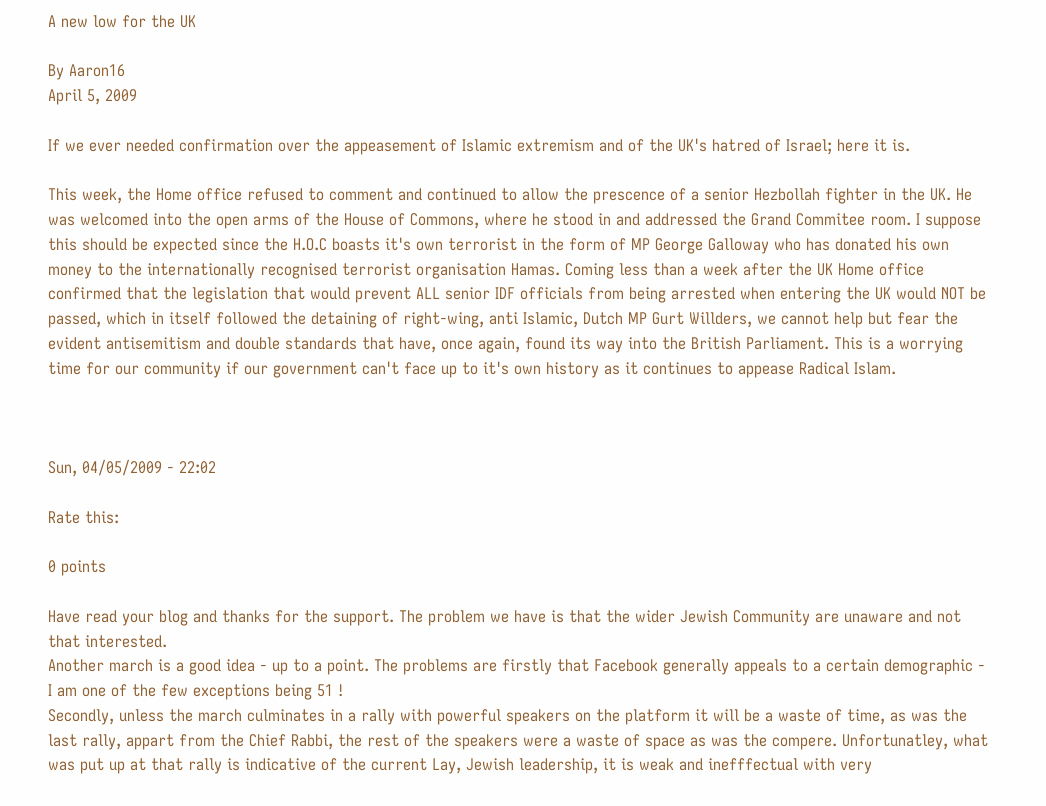A new low for the UK

By Aaron16
April 5, 2009

If we ever needed confirmation over the appeasement of Islamic extremism and of the UK's hatred of Israel; here it is.

This week, the Home office refused to comment and continued to allow the prescence of a senior Hezbollah fighter in the UK. He was welcomed into the open arms of the House of Commons, where he stood in and addressed the Grand Commitee room. I suppose this should be expected since the H.O.C boasts it's own terrorist in the form of MP George Galloway who has donated his own money to the internationally recognised terrorist organisation Hamas. Coming less than a week after the UK Home office confirmed that the legislation that would prevent ALL senior IDF officials from being arrested when entering the UK would NOT be passed, which in itself followed the detaining of right-wing, anti Islamic, Dutch MP Gurt Willders, we cannot help but fear the evident antisemitism and double standards that have, once again, found its way into the British Parliament. This is a worrying time for our community if our government can't face up to it's own history as it continues to appease Radical Islam.



Sun, 04/05/2009 - 22:02

Rate this:

0 points

Have read your blog and thanks for the support. The problem we have is that the wider Jewish Community are unaware and not that interested.
Another march is a good idea - up to a point. The problems are firstly that Facebook generally appeals to a certain demographic - I am one of the few exceptions being 51 !
Secondly, unless the march culminates in a rally with powerful speakers on the platform it will be a waste of time, as was the last rally, appart from the Chief Rabbi, the rest of the speakers were a waste of space as was the compere. Unfortunatley, what was put up at that rally is indicative of the current Lay, Jewish leadership, it is weak and inefffectual with very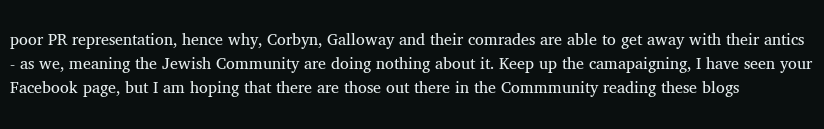poor PR representation, hence why, Corbyn, Galloway and their comrades are able to get away with their antics - as we, meaning the Jewish Community are doing nothing about it. Keep up the camapaigning, I have seen your Facebook page, but I am hoping that there are those out there in the Commmunity reading these blogs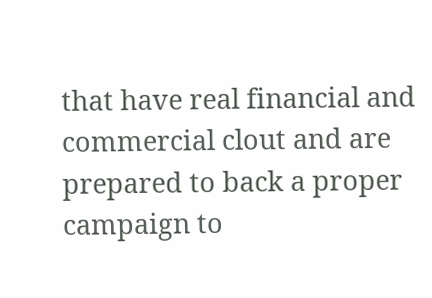that have real financial and commercial clout and are prepared to back a proper campaign to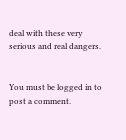deal with these very serious and real dangers.


You must be logged in to post a comment.